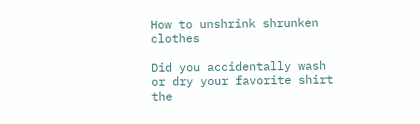How to unshrink shrunken clothes

Did you accidentally wash or dry your favorite shirt the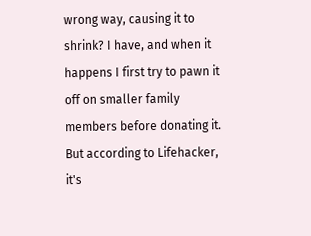wrong way, causing it to shrink? I have, and when it happens I first try to pawn it off on smaller family members before donating it. But according to Lifehacker, it's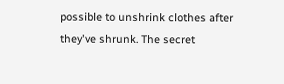possible to unshrink clothes after they've shrunk. The secret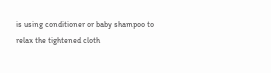is using conditioner or baby shampoo to relax the tightened cloth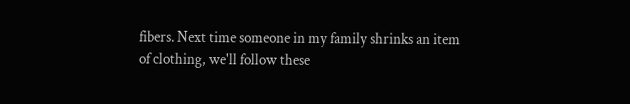fibers. Next time someone in my family shrinks an item of clothing, we'll follow these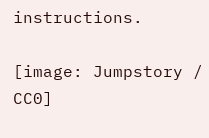instructions.

[image: Jumpstory / CC0]